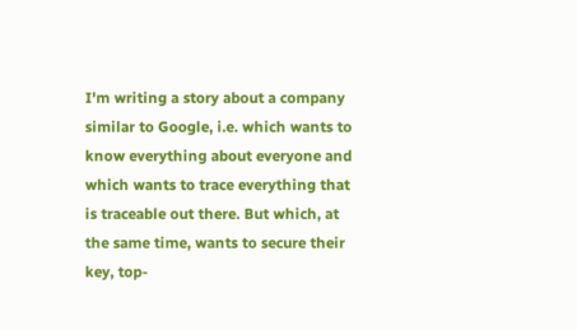I'm writing a story about a company similar to Google, i.e. which wants to know everything about everyone and which wants to trace everything that is traceable out there. But which, at the same time, wants to secure their key, top-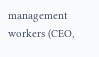management workers (CEO,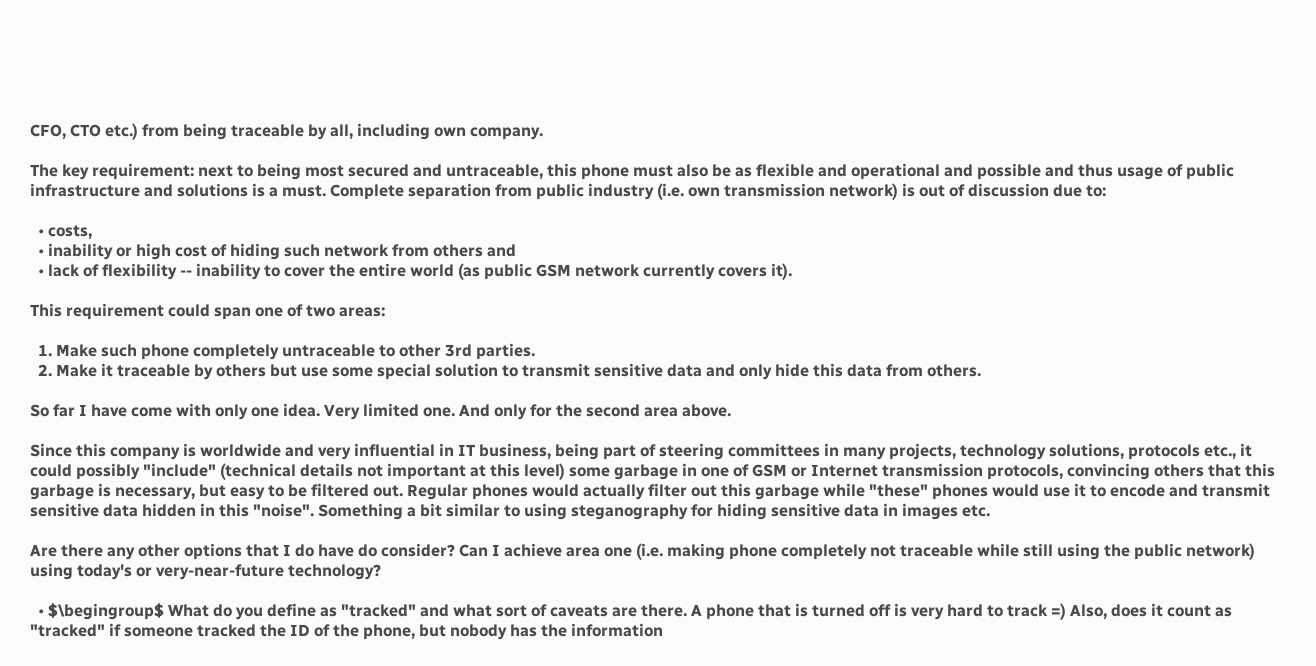CFO, CTO etc.) from being traceable by all, including own company.

The key requirement: next to being most secured and untraceable, this phone must also be as flexible and operational and possible and thus usage of public infrastructure and solutions is a must. Complete separation from public industry (i.e. own transmission network) is out of discussion due to:

  • costs,
  • inability or high cost of hiding such network from others and
  • lack of flexibility -- inability to cover the entire world (as public GSM network currently covers it).

This requirement could span one of two areas:

  1. Make such phone completely untraceable to other 3rd parties.
  2. Make it traceable by others but use some special solution to transmit sensitive data and only hide this data from others.

So far I have come with only one idea. Very limited one. And only for the second area above.

Since this company is worldwide and very influential in IT business, being part of steering committees in many projects, technology solutions, protocols etc., it could possibly "include" (technical details not important at this level) some garbage in one of GSM or Internet transmission protocols, convincing others that this garbage is necessary, but easy to be filtered out. Regular phones would actually filter out this garbage while "these" phones would use it to encode and transmit sensitive data hidden in this "noise". Something a bit similar to using steganography for hiding sensitive data in images etc.

Are there any other options that I do have do consider? Can I achieve area one (i.e. making phone completely not traceable while still using the public network) using today's or very-near-future technology?

  • $\begingroup$ What do you define as "tracked" and what sort of caveats are there. A phone that is turned off is very hard to track =) Also, does it count as "tracked" if someone tracked the ID of the phone, but nobody has the information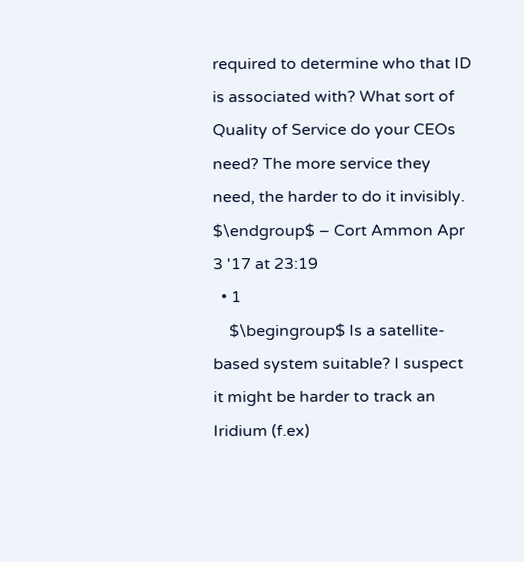required to determine who that ID is associated with? What sort of Quality of Service do your CEOs need? The more service they need, the harder to do it invisibly. $\endgroup$ – Cort Ammon Apr 3 '17 at 23:19
  • 1
    $\begingroup$ Is a satellite-based system suitable? I suspect it might be harder to track an Iridium (f.ex)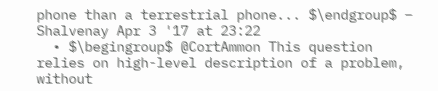phone than a terrestrial phone... $\endgroup$ – Shalvenay Apr 3 '17 at 23:22
  • $\begingroup$ @CortAmmon This question relies on high-level description of a problem, without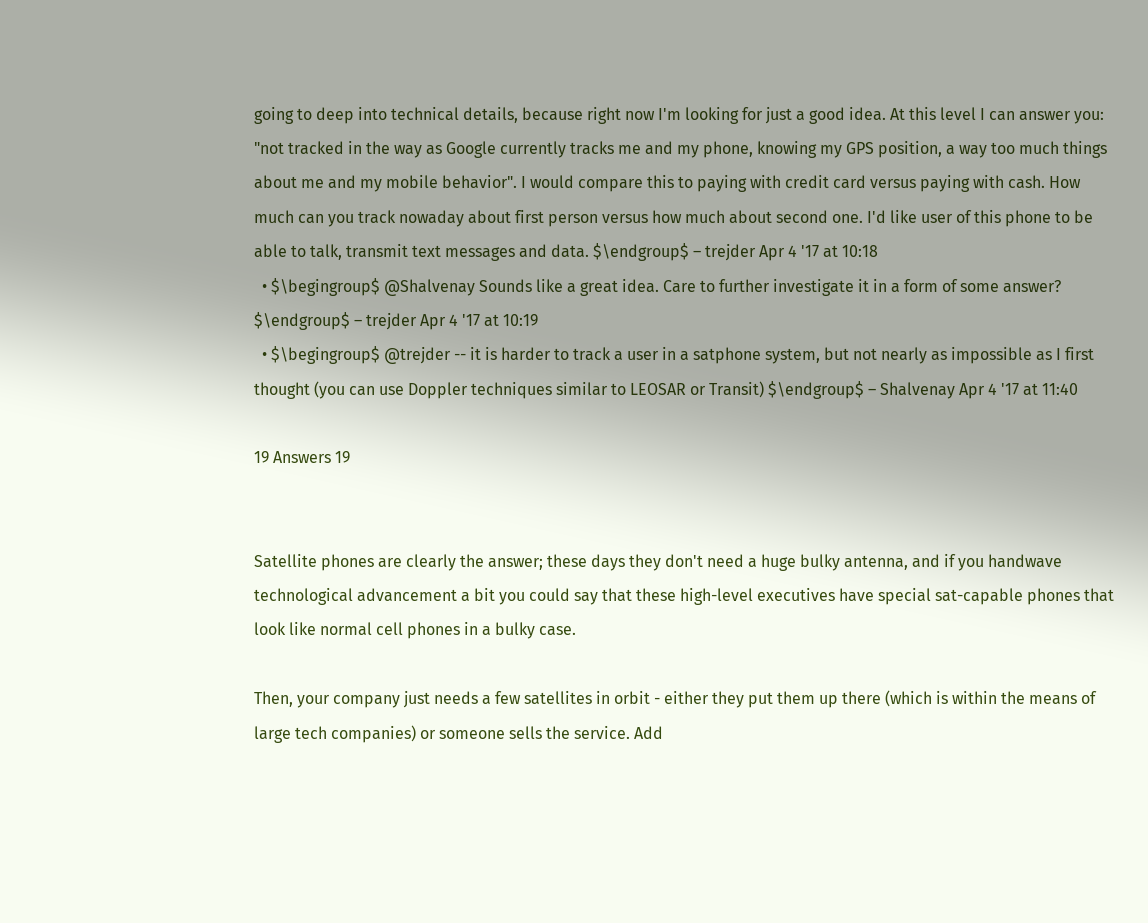going to deep into technical details, because right now I'm looking for just a good idea. At this level I can answer you: "not tracked in the way as Google currently tracks me and my phone, knowing my GPS position, a way too much things about me and my mobile behavior". I would compare this to paying with credit card versus paying with cash. How much can you track nowaday about first person versus how much about second one. I'd like user of this phone to be able to talk, transmit text messages and data. $\endgroup$ – trejder Apr 4 '17 at 10:18
  • $\begingroup$ @Shalvenay Sounds like a great idea. Care to further investigate it in a form of some answer? $\endgroup$ – trejder Apr 4 '17 at 10:19
  • $\begingroup$ @trejder -- it is harder to track a user in a satphone system, but not nearly as impossible as I first thought (you can use Doppler techniques similar to LEOSAR or Transit) $\endgroup$ – Shalvenay Apr 4 '17 at 11:40

19 Answers 19


Satellite phones are clearly the answer; these days they don't need a huge bulky antenna, and if you handwave technological advancement a bit you could say that these high-level executives have special sat-capable phones that look like normal cell phones in a bulky case.

Then, your company just needs a few satellites in orbit - either they put them up there (which is within the means of large tech companies) or someone sells the service. Add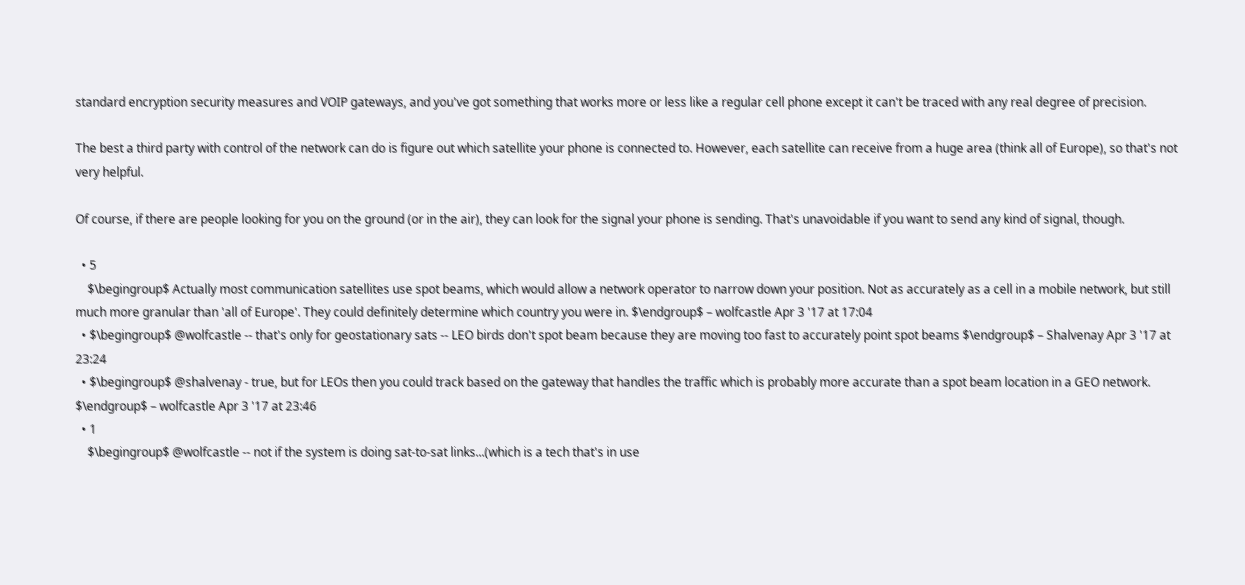standard encryption security measures and VOIP gateways, and you've got something that works more or less like a regular cell phone except it can't be traced with any real degree of precision.

The best a third party with control of the network can do is figure out which satellite your phone is connected to. However, each satellite can receive from a huge area (think all of Europe), so that's not very helpful.

Of course, if there are people looking for you on the ground (or in the air), they can look for the signal your phone is sending. That's unavoidable if you want to send any kind of signal, though.

  • 5
    $\begingroup$ Actually most communication satellites use spot beams, which would allow a network operator to narrow down your position. Not as accurately as a cell in a mobile network, but still much more granular than 'all of Europe'. They could definitely determine which country you were in. $\endgroup$ – wolfcastle Apr 3 '17 at 17:04
  • $\begingroup$ @wolfcastle -- that's only for geostationary sats -- LEO birds don't spot beam because they are moving too fast to accurately point spot beams $\endgroup$ – Shalvenay Apr 3 '17 at 23:24
  • $\begingroup$ @shalvenay - true, but for LEOs then you could track based on the gateway that handles the traffic which is probably more accurate than a spot beam location in a GEO network. $\endgroup$ – wolfcastle Apr 3 '17 at 23:46
  • 1
    $\begingroup$ @wolfcastle -- not if the system is doing sat-to-sat links...(which is a tech that's in use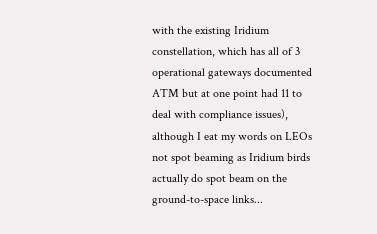with the existing Iridium constellation, which has all of 3 operational gateways documented ATM but at one point had 11 to deal with compliance issues), although I eat my words on LEOs not spot beaming as Iridium birds actually do spot beam on the ground-to-space links...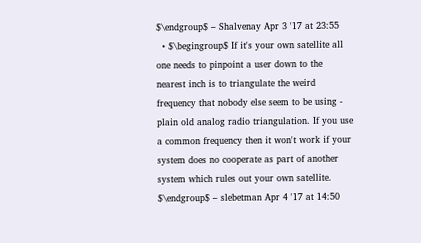$\endgroup$ – Shalvenay Apr 3 '17 at 23:55
  • $\begingroup$ If it's your own satellite all one needs to pinpoint a user down to the nearest inch is to triangulate the weird frequency that nobody else seem to be using - plain old analog radio triangulation. If you use a common frequency then it won't work if your system does no cooperate as part of another system which rules out your own satellite. $\endgroup$ – slebetman Apr 4 '17 at 14:50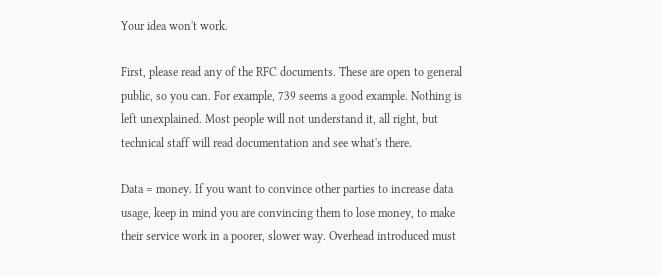Your idea won't work.

First, please read any of the RFC documents. These are open to general public, so you can. For example, 739 seems a good example. Nothing is left unexplained. Most people will not understand it, all right, but technical staff will read documentation and see what's there.

Data = money. If you want to convince other parties to increase data usage, keep in mind you are convincing them to lose money, to make their service work in a poorer, slower way. Overhead introduced must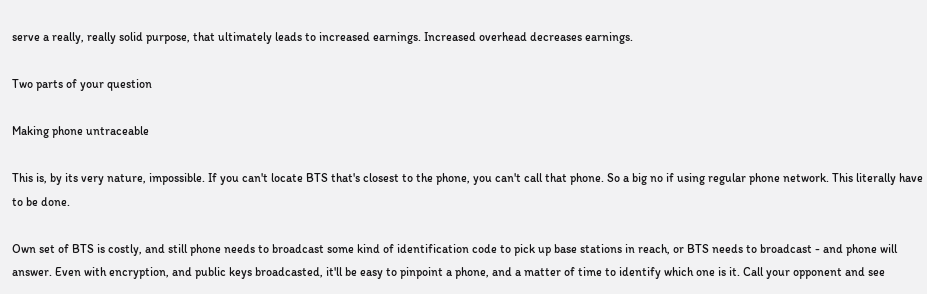serve a really, really solid purpose, that ultimately leads to increased earnings. Increased overhead decreases earnings.

Two parts of your question

Making phone untraceable

This is, by its very nature, impossible. If you can't locate BTS that's closest to the phone, you can't call that phone. So a big no if using regular phone network. This literally have to be done.

Own set of BTS is costly, and still phone needs to broadcast some kind of identification code to pick up base stations in reach, or BTS needs to broadcast - and phone will answer. Even with encryption, and public keys broadcasted, it'll be easy to pinpoint a phone, and a matter of time to identify which one is it. Call your opponent and see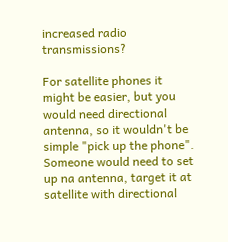increased radio transmissions?

For satellite phones it might be easier, but you would need directional antenna, so it wouldn't be simple "pick up the phone". Someone would need to set up na antenna, target it at satellite with directional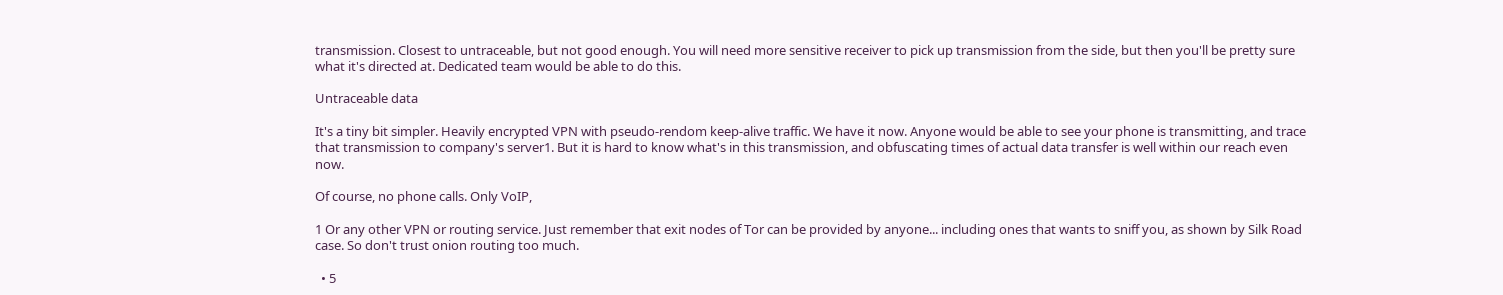transmission. Closest to untraceable, but not good enough. You will need more sensitive receiver to pick up transmission from the side, but then you'll be pretty sure what it's directed at. Dedicated team would be able to do this.

Untraceable data

It's a tiny bit simpler. Heavily encrypted VPN with pseudo-rendom keep-alive traffic. We have it now. Anyone would be able to see your phone is transmitting, and trace that transmission to company's server1. But it is hard to know what's in this transmission, and obfuscating times of actual data transfer is well within our reach even now.

Of course, no phone calls. Only VoIP,

1 Or any other VPN or routing service. Just remember that exit nodes of Tor can be provided by anyone... including ones that wants to sniff you, as shown by Silk Road case. So don't trust onion routing too much.

  • 5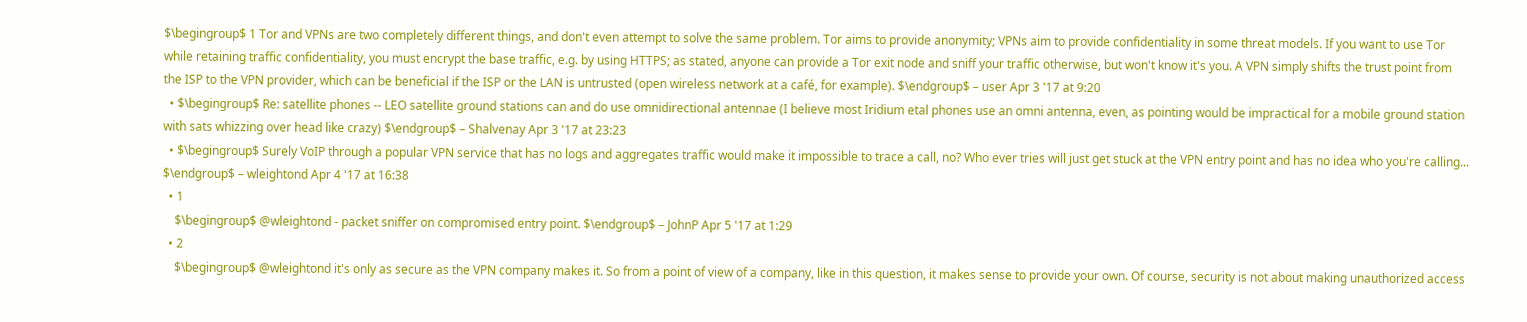$\begingroup$ 1 Tor and VPNs are two completely different things, and don't even attempt to solve the same problem. Tor aims to provide anonymity; VPNs aim to provide confidentiality in some threat models. If you want to use Tor while retaining traffic confidentiality, you must encrypt the base traffic, e.g. by using HTTPS; as stated, anyone can provide a Tor exit node and sniff your traffic otherwise, but won't know it's you. A VPN simply shifts the trust point from the ISP to the VPN provider, which can be beneficial if the ISP or the LAN is untrusted (open wireless network at a café, for example). $\endgroup$ – user Apr 3 '17 at 9:20
  • $\begingroup$ Re: satellite phones -- LEO satellite ground stations can and do use omnidirectional antennae (I believe most Iridium etal phones use an omni antenna, even, as pointing would be impractical for a mobile ground station with sats whizzing over head like crazy) $\endgroup$ – Shalvenay Apr 3 '17 at 23:23
  • $\begingroup$ Surely VoIP through a popular VPN service that has no logs and aggregates traffic would make it impossible to trace a call, no? Who ever tries will just get stuck at the VPN entry point and has no idea who you're calling... $\endgroup$ – wleightond Apr 4 '17 at 16:38
  • 1
    $\begingroup$ @wleightond - packet sniffer on compromised entry point. $\endgroup$ – JohnP Apr 5 '17 at 1:29
  • 2
    $\begingroup$ @wleightond it's only as secure as the VPN company makes it. So from a point of view of a company, like in this question, it makes sense to provide your own. Of course, security is not about making unauthorized access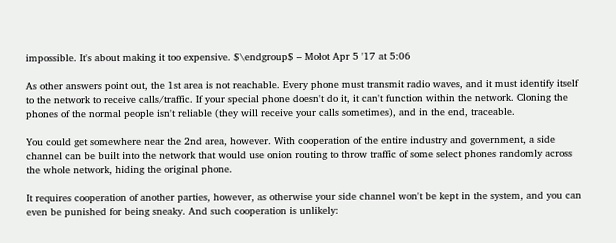impossible. It's about making it too expensive. $\endgroup$ – Mołot Apr 5 '17 at 5:06

As other answers point out, the 1st area is not reachable. Every phone must transmit radio waves, and it must identify itself to the network to receive calls/traffic. If your special phone doesn't do it, it can't function within the network. Cloning the phones of the normal people isn't reliable (they will receive your calls sometimes), and in the end, traceable.

You could get somewhere near the 2nd area, however. With cooperation of the entire industry and government, a side channel can be built into the network that would use onion routing to throw traffic of some select phones randomly across the whole network, hiding the original phone.

It requires cooperation of another parties, however, as otherwise your side channel won't be kept in the system, and you can even be punished for being sneaky. And such cooperation is unlikely: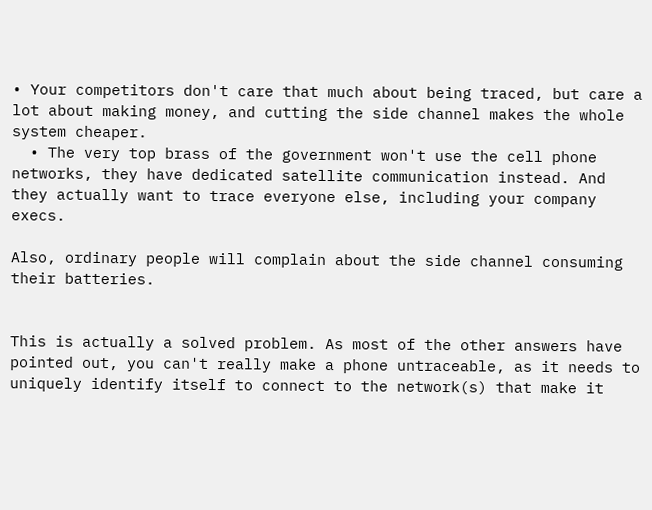• Your competitors don't care that much about being traced, but care a lot about making money, and cutting the side channel makes the whole system cheaper.
  • The very top brass of the government won't use the cell phone networks, they have dedicated satellite communication instead. And they actually want to trace everyone else, including your company execs.

Also, ordinary people will complain about the side channel consuming their batteries.


This is actually a solved problem. As most of the other answers have pointed out, you can't really make a phone untraceable, as it needs to uniquely identify itself to connect to the network(s) that make it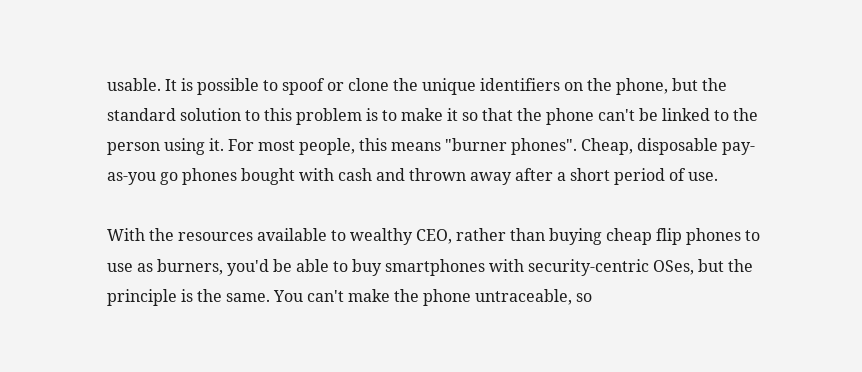usable. It is possible to spoof or clone the unique identifiers on the phone, but the standard solution to this problem is to make it so that the phone can't be linked to the person using it. For most people, this means "burner phones". Cheap, disposable pay-as-you go phones bought with cash and thrown away after a short period of use.

With the resources available to wealthy CEO, rather than buying cheap flip phones to use as burners, you'd be able to buy smartphones with security-centric OSes, but the principle is the same. You can't make the phone untraceable, so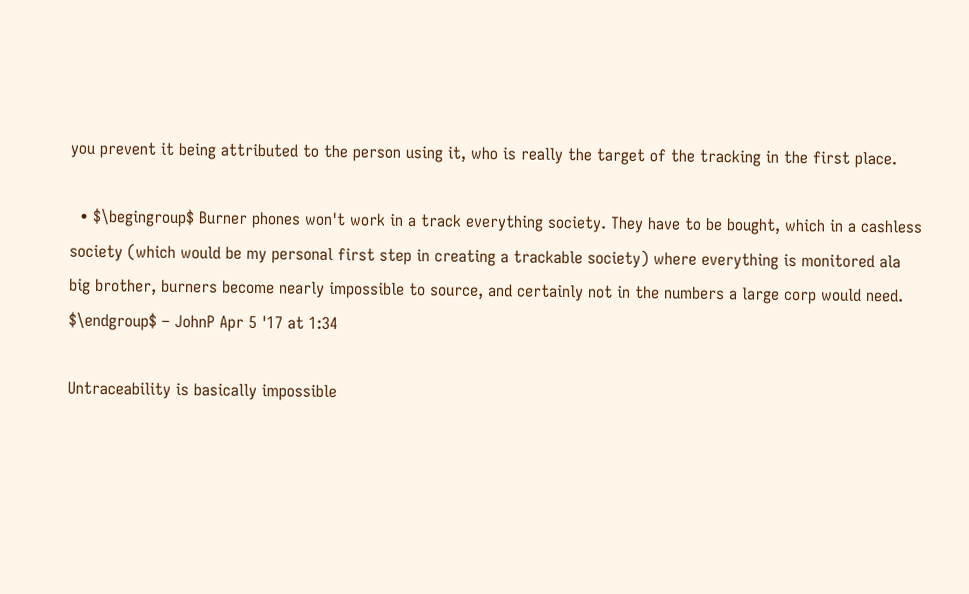you prevent it being attributed to the person using it, who is really the target of the tracking in the first place.

  • $\begingroup$ Burner phones won't work in a track everything society. They have to be bought, which in a cashless society (which would be my personal first step in creating a trackable society) where everything is monitored ala big brother, burners become nearly impossible to source, and certainly not in the numbers a large corp would need. $\endgroup$ – JohnP Apr 5 '17 at 1:34

Untraceability is basically impossible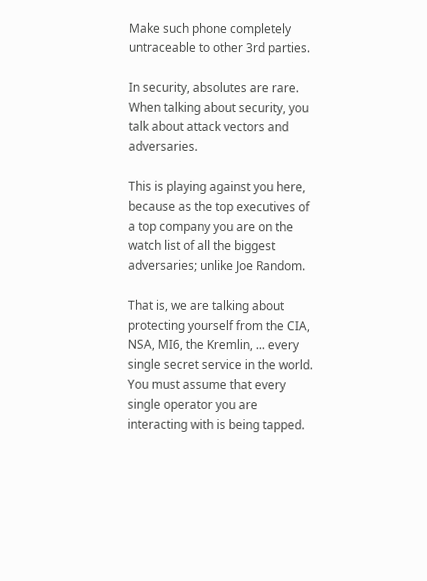Make such phone completely untraceable to other 3rd parties.

In security, absolutes are rare. When talking about security, you talk about attack vectors and adversaries.

This is playing against you here, because as the top executives of a top company you are on the watch list of all the biggest adversaries; unlike Joe Random.

That is, we are talking about protecting yourself from the CIA, NSA, MI6, the Kremlin, ... every single secret service in the world. You must assume that every single operator you are interacting with is being tapped.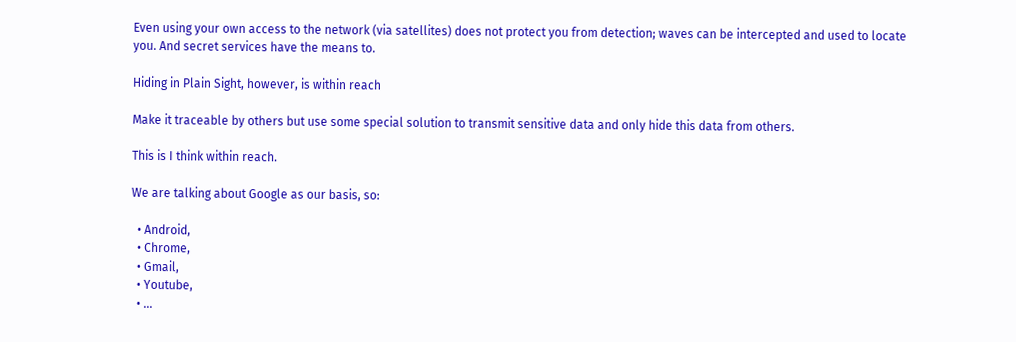Even using your own access to the network (via satellites) does not protect you from detection; waves can be intercepted and used to locate you. And secret services have the means to.

Hiding in Plain Sight, however, is within reach

Make it traceable by others but use some special solution to transmit sensitive data and only hide this data from others.

This is I think within reach.

We are talking about Google as our basis, so:

  • Android,
  • Chrome,
  • Gmail,
  • Youtube,
  • ...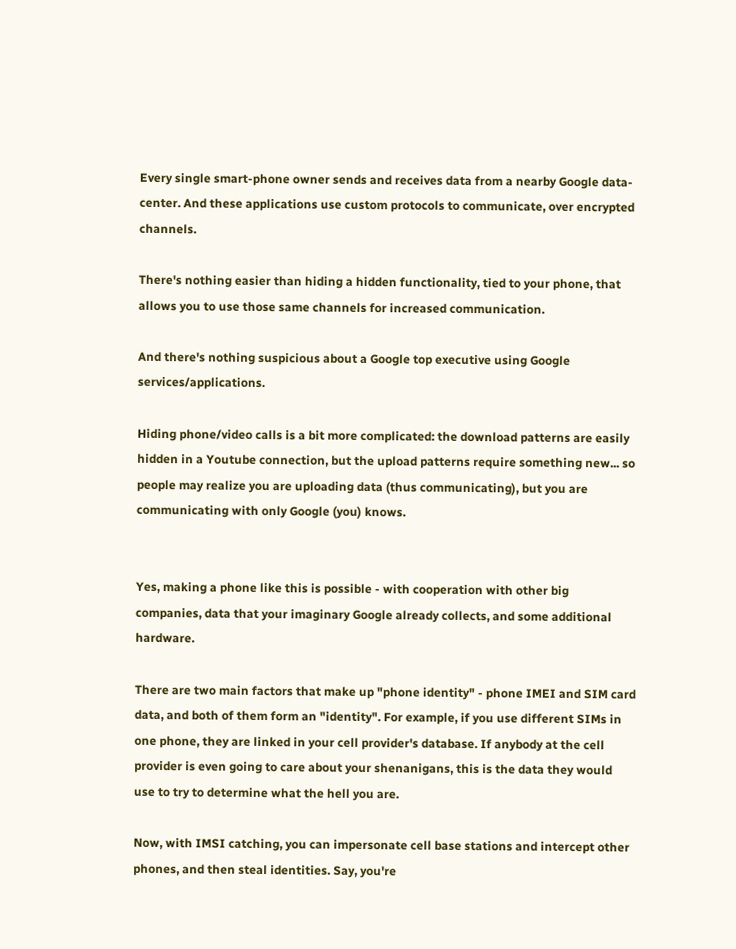Every single smart-phone owner sends and receives data from a nearby Google data-center. And these applications use custom protocols to communicate, over encrypted channels.

There's nothing easier than hiding a hidden functionality, tied to your phone, that allows you to use those same channels for increased communication.

And there's nothing suspicious about a Google top executive using Google services/applications.

Hiding phone/video calls is a bit more complicated: the download patterns are easily hidden in a Youtube connection, but the upload patterns require something new... so people may realize you are uploading data (thus communicating), but you are communicating with only Google (you) knows.


Yes, making a phone like this is possible - with cooperation with other big companies, data that your imaginary Google already collects, and some additional hardware.

There are two main factors that make up "phone identity" - phone IMEI and SIM card data, and both of them form an "identity". For example, if you use different SIMs in one phone, they are linked in your cell provider's database. If anybody at the cell provider is even going to care about your shenanigans, this is the data they would use to try to determine what the hell you are.

Now, with IMSI catching, you can impersonate cell base stations and intercept other phones, and then steal identities. Say, you're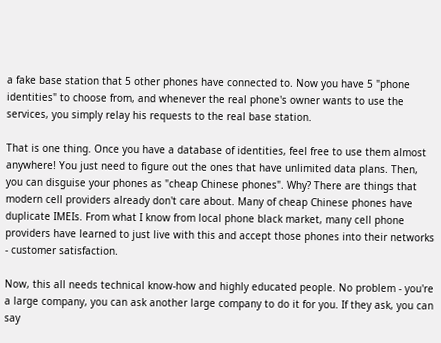a fake base station that 5 other phones have connected to. Now you have 5 "phone identities" to choose from, and whenever the real phone's owner wants to use the services, you simply relay his requests to the real base station.

That is one thing. Once you have a database of identities, feel free to use them almost anywhere! You just need to figure out the ones that have unlimited data plans. Then, you can disguise your phones as "cheap Chinese phones". Why? There are things that modern cell providers already don't care about. Many of cheap Chinese phones have duplicate IMEIs. From what I know from local phone black market, many cell phone providers have learned to just live with this and accept those phones into their networks - customer satisfaction.

Now, this all needs technical know-how and highly educated people. No problem - you're a large company, you can ask another large company to do it for you. If they ask, you can say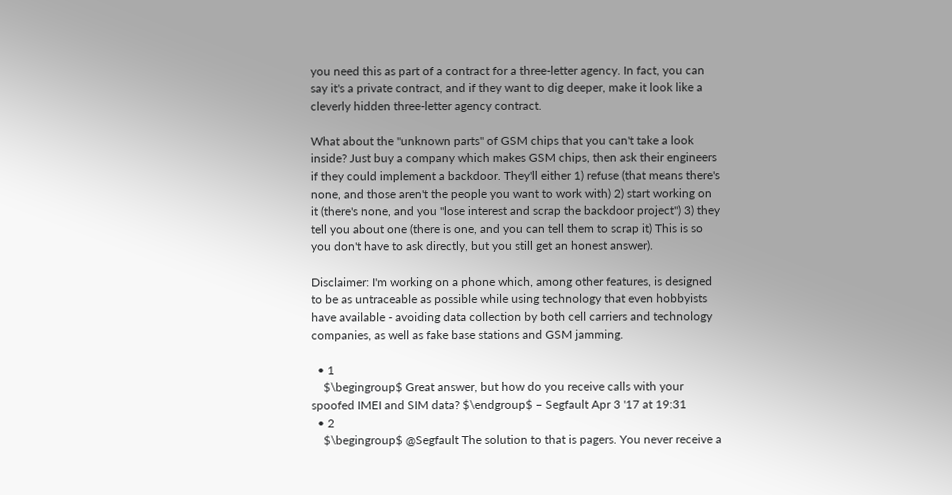you need this as part of a contract for a three-letter agency. In fact, you can say it's a private contract, and if they want to dig deeper, make it look like a cleverly hidden three-letter agency contract.

What about the "unknown parts" of GSM chips that you can't take a look inside? Just buy a company which makes GSM chips, then ask their engineers if they could implement a backdoor. They'll either 1) refuse (that means there's none, and those aren't the people you want to work with) 2) start working on it (there's none, and you "lose interest and scrap the backdoor project") 3) they tell you about one (there is one, and you can tell them to scrap it) This is so you don't have to ask directly, but you still get an honest answer).

Disclaimer: I'm working on a phone which, among other features, is designed to be as untraceable as possible while using technology that even hobbyists have available - avoiding data collection by both cell carriers and technology companies, as well as fake base stations and GSM jamming.

  • 1
    $\begingroup$ Great answer, but how do you receive calls with your spoofed IMEI and SIM data? $\endgroup$ – Segfault Apr 3 '17 at 19:31
  • 2
    $\begingroup$ @Segfault The solution to that is pagers. You never receive a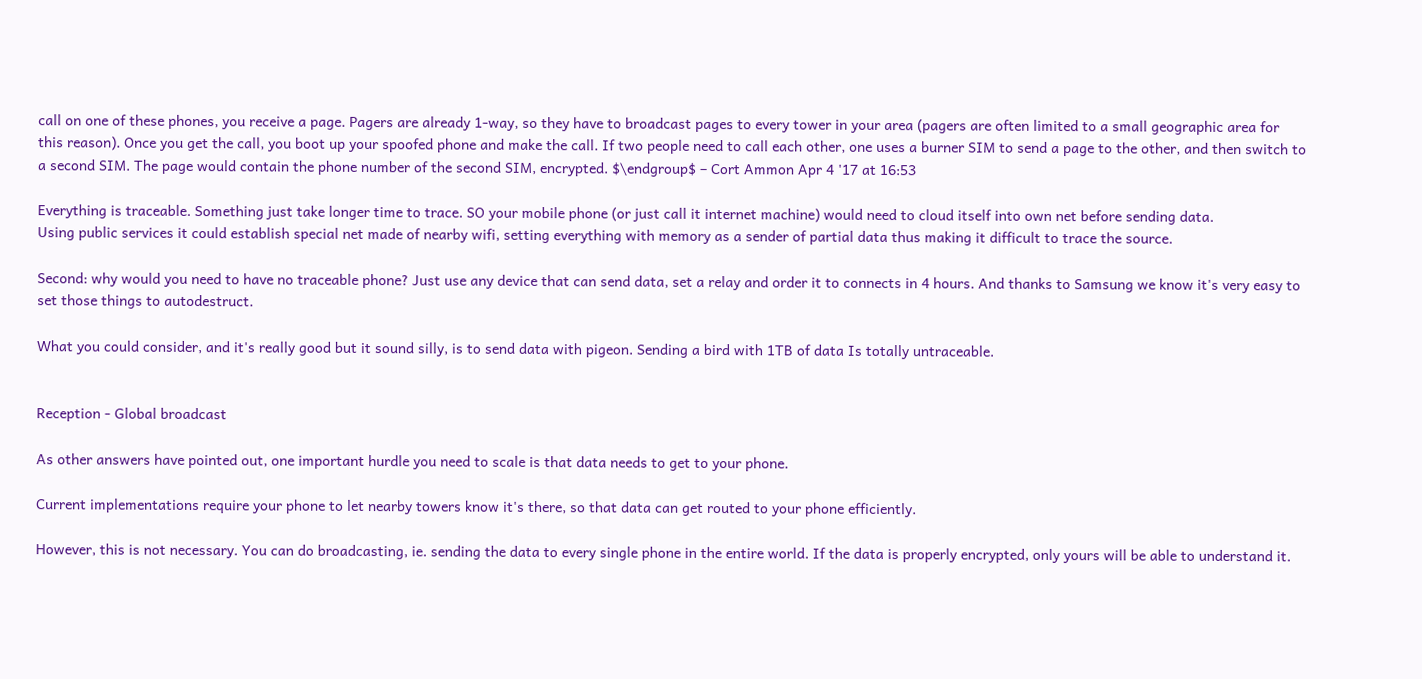call on one of these phones, you receive a page. Pagers are already 1-way, so they have to broadcast pages to every tower in your area (pagers are often limited to a small geographic area for this reason). Once you get the call, you boot up your spoofed phone and make the call. If two people need to call each other, one uses a burner SIM to send a page to the other, and then switch to a second SIM. The page would contain the phone number of the second SIM, encrypted. $\endgroup$ – Cort Ammon Apr 4 '17 at 16:53

Everything is traceable. Something just take longer time to trace. SO your mobile phone (or just call it internet machine) would need to cloud itself into own net before sending data.
Using public services it could establish special net made of nearby wifi, setting everything with memory as a sender of partial data thus making it difficult to trace the source.

Second: why would you need to have no traceable phone? Just use any device that can send data, set a relay and order it to connects in 4 hours. And thanks to Samsung we know it's very easy to set those things to autodestruct.

What you could consider, and it's really good but it sound silly, is to send data with pigeon. Sending a bird with 1TB of data Is totally untraceable.


Reception - Global broadcast

As other answers have pointed out, one important hurdle you need to scale is that data needs to get to your phone.

Current implementations require your phone to let nearby towers know it's there, so that data can get routed to your phone efficiently.

However, this is not necessary. You can do broadcasting, ie. sending the data to every single phone in the entire world. If the data is properly encrypted, only yours will be able to understand it.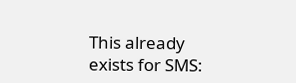This already exists for SMS: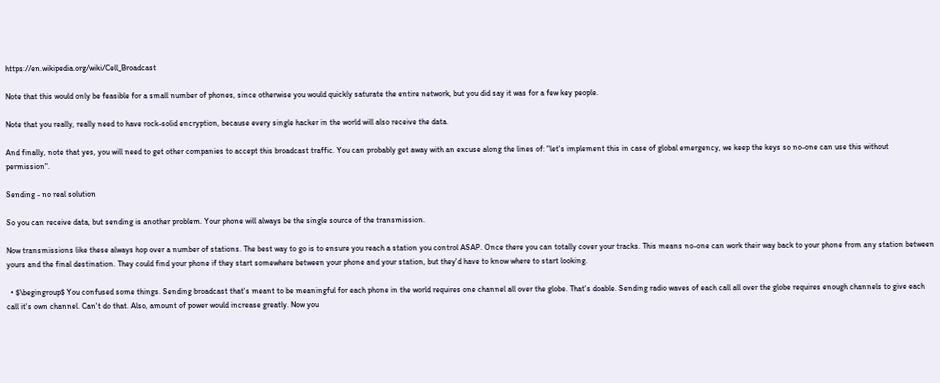https://en.wikipedia.org/wiki/Cell_Broadcast

Note that this would only be feasible for a small number of phones, since otherwise you would quickly saturate the entire network, but you did say it was for a few key people.

Note that you really, really need to have rock-solid encryption, because every single hacker in the world will also receive the data.

And finally, note that yes, you will need to get other companies to accept this broadcast traffic. You can probably get away with an excuse along the lines of: "let's implement this in case of global emergency, we keep the keys so no-one can use this without permission".

Sending - no real solution

So you can receive data, but sending is another problem. Your phone will always be the single source of the transmission.

Now transmissions like these always hop over a number of stations. The best way to go is to ensure you reach a station you control ASAP. Once there you can totally cover your tracks. This means no-one can work their way back to your phone from any station between yours and the final destination. They could find your phone if they start somewhere between your phone and your station, but they'd have to know where to start looking.

  • $\begingroup$ You confused some things. Sending broadcast that's meant to be meaningful for each phone in the world requires one channel all over the globe. That's doable. Sending radio waves of each call all over the globe requires enough channels to give each call it's own channel. Can't do that. Also, amount of power would increase greatly. Now you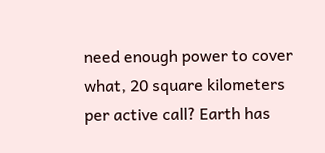need enough power to cover what, 20 square kilometers per active call? Earth has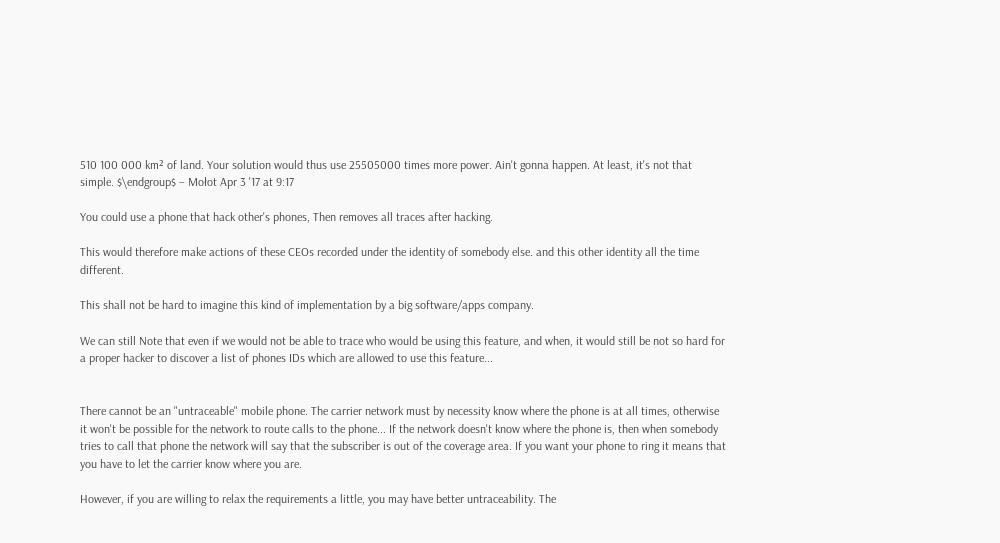510 100 000 km² of land. Your solution would thus use 25505000 times more power. Ain't gonna happen. At least, it's not that simple. $\endgroup$ – Mołot Apr 3 '17 at 9:17

You could use a phone that hack other's phones, Then removes all traces after hacking.

This would therefore make actions of these CEOs recorded under the identity of somebody else. and this other identity all the time different.

This shall not be hard to imagine this kind of implementation by a big software/apps company.

We can still Note that even if we would not be able to trace who would be using this feature, and when, it would still be not so hard for a proper hacker to discover a list of phones IDs which are allowed to use this feature...


There cannot be an "untraceable" mobile phone. The carrier network must by necessity know where the phone is at all times, otherwise it won't be possible for the network to route calls to the phone... If the network doesn't know where the phone is, then when somebody tries to call that phone the network will say that the subscriber is out of the coverage area. If you want your phone to ring it means that you have to let the carrier know where you are.

However, if you are willing to relax the requirements a little, you may have better untraceability. The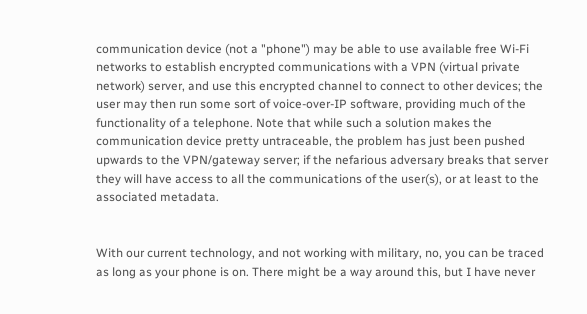communication device (not a "phone") may be able to use available free Wi-Fi networks to establish encrypted communications with a VPN (virtual private network) server, and use this encrypted channel to connect to other devices; the user may then run some sort of voice-over-IP software, providing much of the functionality of a telephone. Note that while such a solution makes the communication device pretty untraceable, the problem has just been pushed upwards to the VPN/gateway server; if the nefarious adversary breaks that server they will have access to all the communications of the user(s), or at least to the associated metadata.


With our current technology, and not working with military, no, you can be traced as long as your phone is on. There might be a way around this, but I have never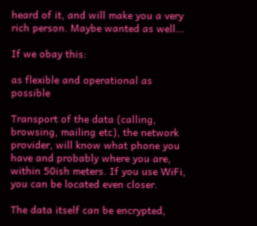heard of it, and will make you a very rich person. Maybe wanted as well...

If we obay this:

as flexible and operational as possible

Transport of the data (calling, browsing, mailing etc), the network provider, will know what phone you have and probably where you are, within 50ish meters. If you use WiFi, you can be located even closer.

The data itself can be encrypted,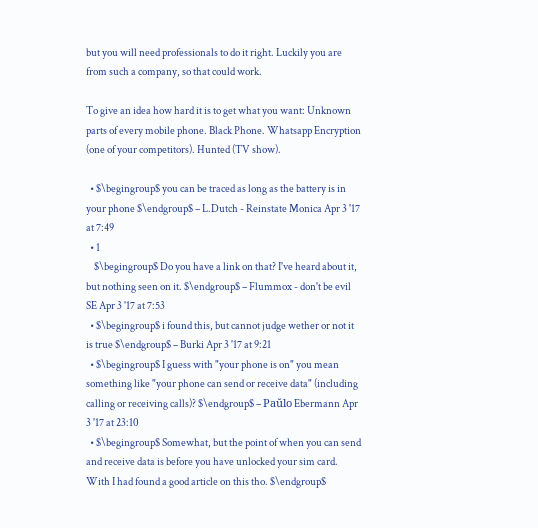but you will need professionals to do it right. Luckily you are from such a company, so that could work.

To give an idea how hard it is to get what you want: Unknown parts of every mobile phone. Black Phone. Whatsapp Encryption (one of your competitors). Hunted (TV show).

  • $\begingroup$ you can be traced as long as the battery is in your phone $\endgroup$ – L.Dutch - Reinstate Monica Apr 3 '17 at 7:49
  • 1
    $\begingroup$ Do you have a link on that? I've heard about it, but nothing seen on it. $\endgroup$ – Flummox - don't be evil SE Apr 3 '17 at 7:53
  • $\begingroup$ i found this, but cannot judge wether or not it is true $\endgroup$ – Burki Apr 3 '17 at 9:21
  • $\begingroup$ I guess with "your phone is on" you mean something like "your phone can send or receive data" (including calling or receiving calls)? $\endgroup$ – Paŭlo Ebermann Apr 3 '17 at 23:10
  • $\begingroup$ Somewhat, but the point of when you can send and receive data is before you have unlocked your sim card. With I had found a good article on this tho. $\endgroup$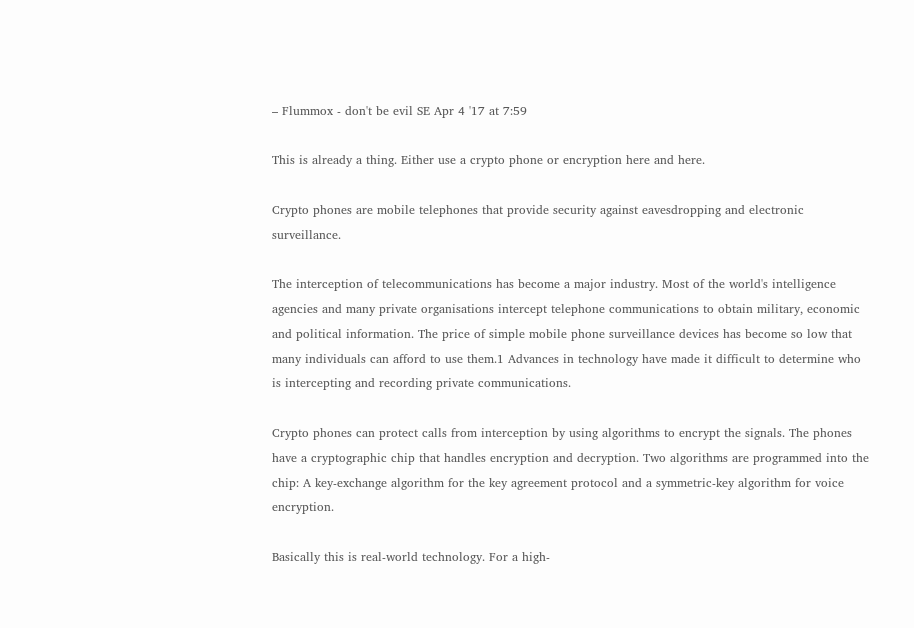– Flummox - don't be evil SE Apr 4 '17 at 7:59

This is already a thing. Either use a crypto phone or encryption here and here.

Crypto phones are mobile telephones that provide security against eavesdropping and electronic surveillance.

The interception of telecommunications has become a major industry. Most of the world's intelligence agencies and many private organisations intercept telephone communications to obtain military, economic and political information. The price of simple mobile phone surveillance devices has become so low that many individuals can afford to use them.1 Advances in technology have made it difficult to determine who is intercepting and recording private communications.

Crypto phones can protect calls from interception by using algorithms to encrypt the signals. The phones have a cryptographic chip that handles encryption and decryption. Two algorithms are programmed into the chip: A key-exchange algorithm for the key agreement protocol and a symmetric-key algorithm for voice encryption.

Basically this is real-world technology. For a high-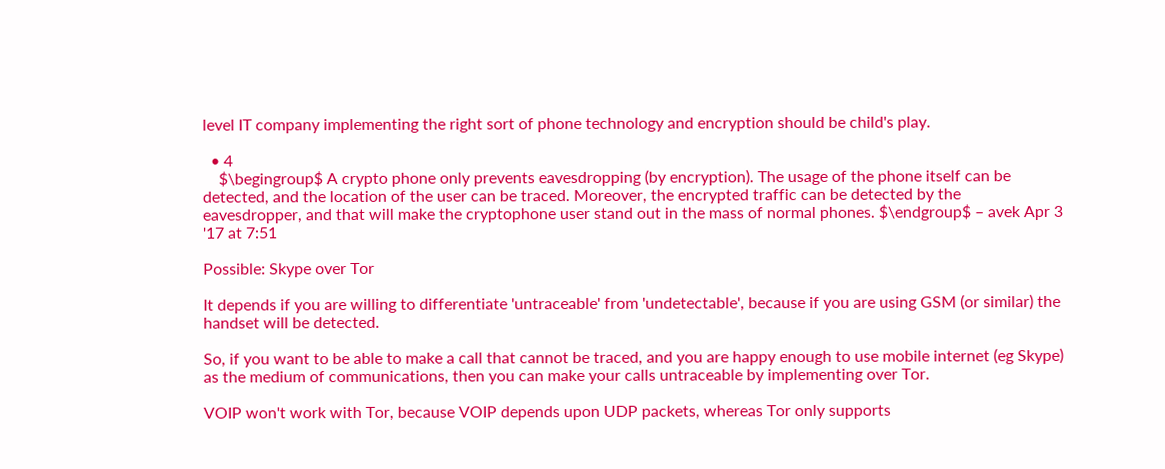level IT company implementing the right sort of phone technology and encryption should be child's play.

  • 4
    $\begingroup$ A crypto phone only prevents eavesdropping (by encryption). The usage of the phone itself can be detected, and the location of the user can be traced. Moreover, the encrypted traffic can be detected by the eavesdropper, and that will make the cryptophone user stand out in the mass of normal phones. $\endgroup$ – avek Apr 3 '17 at 7:51

Possible: Skype over Tor

It depends if you are willing to differentiate 'untraceable' from 'undetectable', because if you are using GSM (or similar) the handset will be detected.

So, if you want to be able to make a call that cannot be traced, and you are happy enough to use mobile internet (eg Skype) as the medium of communications, then you can make your calls untraceable by implementing over Tor.

VOIP won't work with Tor, because VOIP depends upon UDP packets, whereas Tor only supports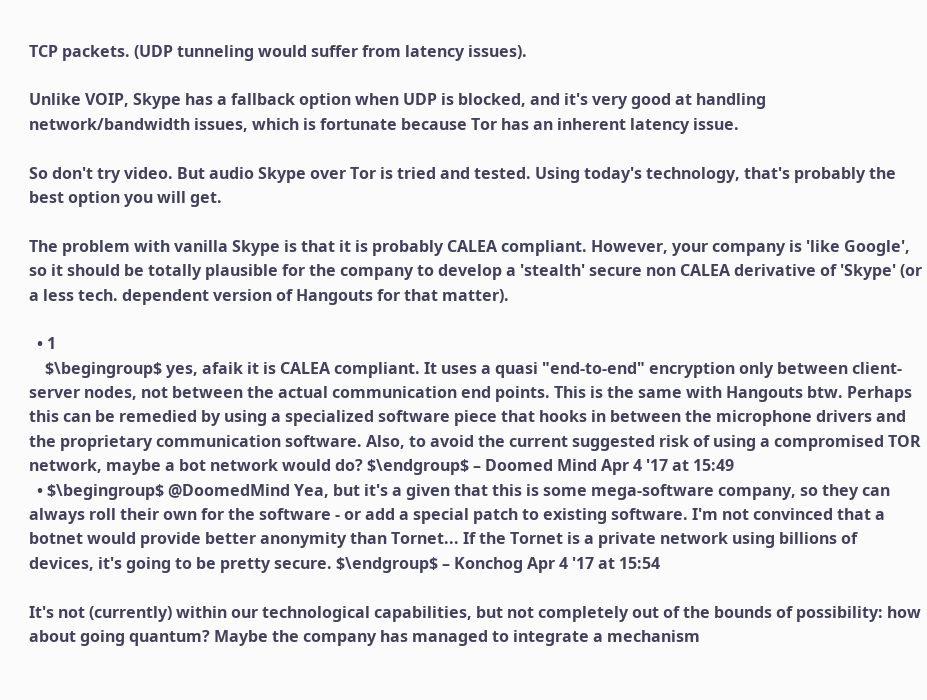TCP packets. (UDP tunneling would suffer from latency issues).

Unlike VOIP, Skype has a fallback option when UDP is blocked, and it's very good at handling network/bandwidth issues, which is fortunate because Tor has an inherent latency issue.

So don't try video. But audio Skype over Tor is tried and tested. Using today's technology, that's probably the best option you will get.

The problem with vanilla Skype is that it is probably CALEA compliant. However, your company is 'like Google', so it should be totally plausible for the company to develop a 'stealth' secure non CALEA derivative of 'Skype' (or a less tech. dependent version of Hangouts for that matter).

  • 1
    $\begingroup$ yes, afaik it is CALEA compliant. It uses a quasi "end-to-end" encryption only between client-server nodes, not between the actual communication end points. This is the same with Hangouts btw. Perhaps this can be remedied by using a specialized software piece that hooks in between the microphone drivers and the proprietary communication software. Also, to avoid the current suggested risk of using a compromised TOR network, maybe a bot network would do? $\endgroup$ – Doomed Mind Apr 4 '17 at 15:49
  • $\begingroup$ @DoomedMind Yea, but it's a given that this is some mega-software company, so they can always roll their own for the software - or add a special patch to existing software. I'm not convinced that a botnet would provide better anonymity than Tornet... If the Tornet is a private network using billions of devices, it's going to be pretty secure. $\endgroup$ – Konchog Apr 4 '17 at 15:54

It's not (currently) within our technological capabilities, but not completely out of the bounds of possibility: how about going quantum? Maybe the company has managed to integrate a mechanism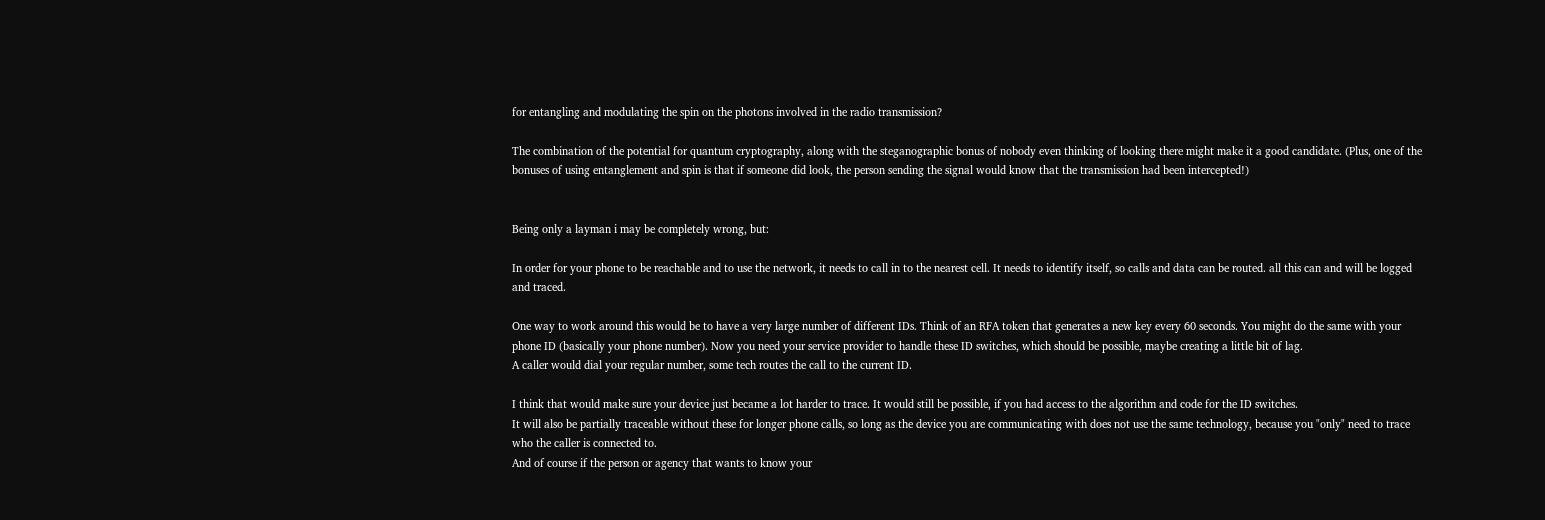for entangling and modulating the spin on the photons involved in the radio transmission?

The combination of the potential for quantum cryptography, along with the steganographic bonus of nobody even thinking of looking there might make it a good candidate. (Plus, one of the bonuses of using entanglement and spin is that if someone did look, the person sending the signal would know that the transmission had been intercepted!)


Being only a layman i may be completely wrong, but:

In order for your phone to be reachable and to use the network, it needs to call in to the nearest cell. It needs to identify itself, so calls and data can be routed. all this can and will be logged and traced.

One way to work around this would be to have a very large number of different IDs. Think of an RFA token that generates a new key every 60 seconds. You might do the same with your phone ID (basically your phone number). Now you need your service provider to handle these ID switches, which should be possible, maybe creating a little bit of lag.
A caller would dial your regular number, some tech routes the call to the current ID.

I think that would make sure your device just became a lot harder to trace. It would still be possible, if you had access to the algorithm and code for the ID switches.
It will also be partially traceable without these for longer phone calls, so long as the device you are communicating with does not use the same technology, because you "only" need to trace who the caller is connected to.
And of course if the person or agency that wants to know your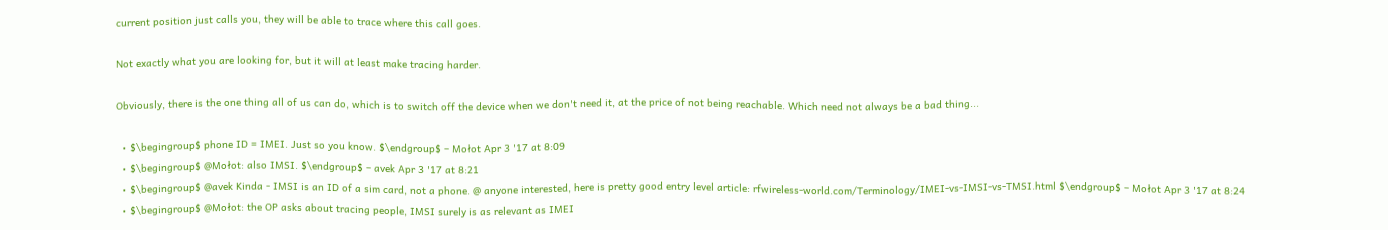current position just calls you, they will be able to trace where this call goes.

Not exactly what you are looking for, but it will at least make tracing harder.

Obviously, there is the one thing all of us can do, which is to switch off the device when we don't need it, at the price of not being reachable. Which need not always be a bad thing...

  • $\begingroup$ phone ID = IMEI. Just so you know. $\endgroup$ – Mołot Apr 3 '17 at 8:09
  • $\begingroup$ @Mołot: also IMSI. $\endgroup$ – avek Apr 3 '17 at 8:21
  • $\begingroup$ @avek Kinda - IMSI is an ID of a sim card, not a phone. @ anyone interested, here is pretty good entry level article: rfwireless-world.com/Terminology/IMEI-vs-IMSI-vs-TMSI.html $\endgroup$ – Mołot Apr 3 '17 at 8:24
  • $\begingroup$ @Mołot: the OP asks about tracing people, IMSI surely is as relevant as IMEI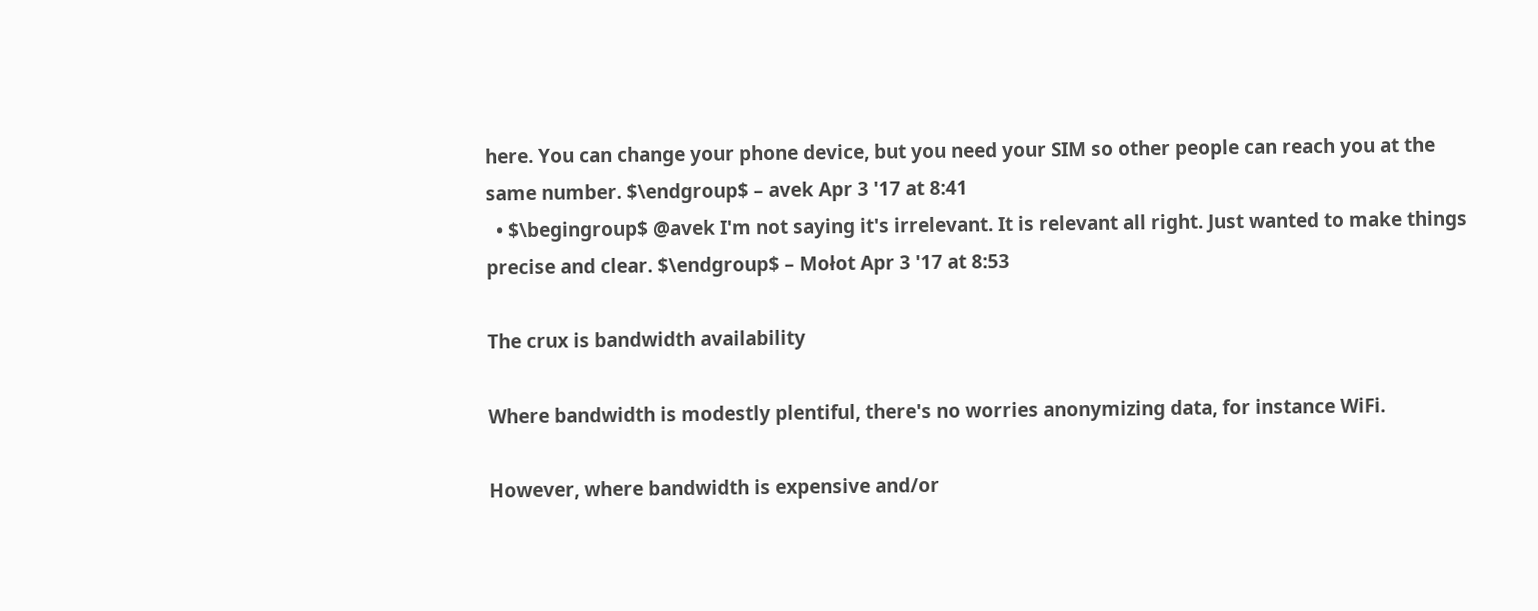here. You can change your phone device, but you need your SIM so other people can reach you at the same number. $\endgroup$ – avek Apr 3 '17 at 8:41
  • $\begingroup$ @avek I'm not saying it's irrelevant. It is relevant all right. Just wanted to make things precise and clear. $\endgroup$ – Mołot Apr 3 '17 at 8:53

The crux is bandwidth availability

Where bandwidth is modestly plentiful, there's no worries anonymizing data, for instance WiFi.

However, where bandwidth is expensive and/or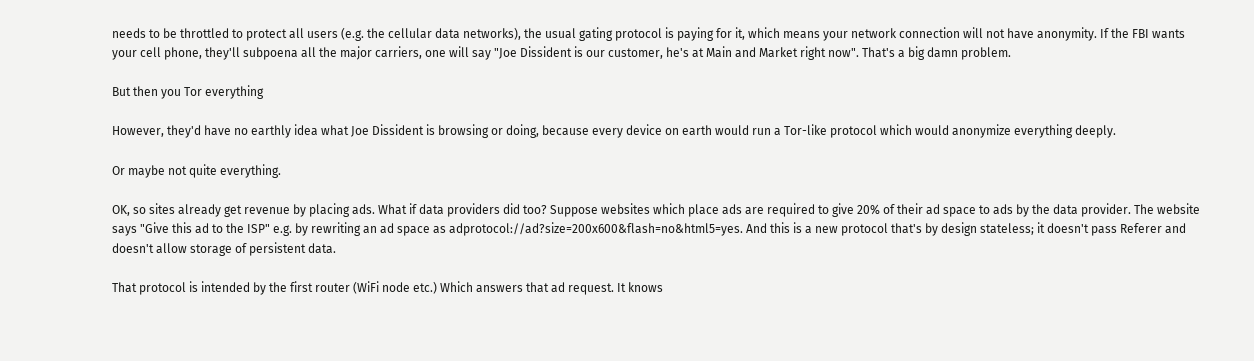needs to be throttled to protect all users (e.g. the cellular data networks), the usual gating protocol is paying for it, which means your network connection will not have anonymity. If the FBI wants your cell phone, they'll subpoena all the major carriers, one will say "Joe Dissident is our customer, he's at Main and Market right now". That's a big damn problem.

But then you Tor everything

However, they'd have no earthly idea what Joe Dissident is browsing or doing, because every device on earth would run a Tor-like protocol which would anonymize everything deeply.

Or maybe not quite everything.

OK, so sites already get revenue by placing ads. What if data providers did too? Suppose websites which place ads are required to give 20% of their ad space to ads by the data provider. The website says "Give this ad to the ISP" e.g. by rewriting an ad space as adprotocol://ad?size=200x600&flash=no&html5=yes. And this is a new protocol that's by design stateless; it doesn't pass Referer and doesn't allow storage of persistent data.

That protocol is intended by the first router (WiFi node etc.) Which answers that ad request. It knows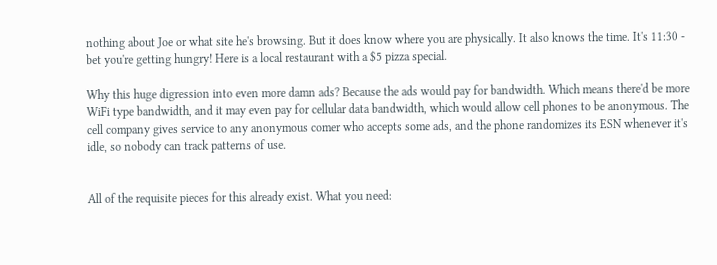nothing about Joe or what site he's browsing. But it does know where you are physically. It also knows the time. It's 11:30 - bet you're getting hungry! Here is a local restaurant with a $5 pizza special.

Why this huge digression into even more damn ads? Because the ads would pay for bandwidth. Which means there'd be more WiFi type bandwidth, and it may even pay for cellular data bandwidth, which would allow cell phones to be anonymous. The cell company gives service to any anonymous comer who accepts some ads, and the phone randomizes its ESN whenever it's idle, so nobody can track patterns of use.


All of the requisite pieces for this already exist. What you need: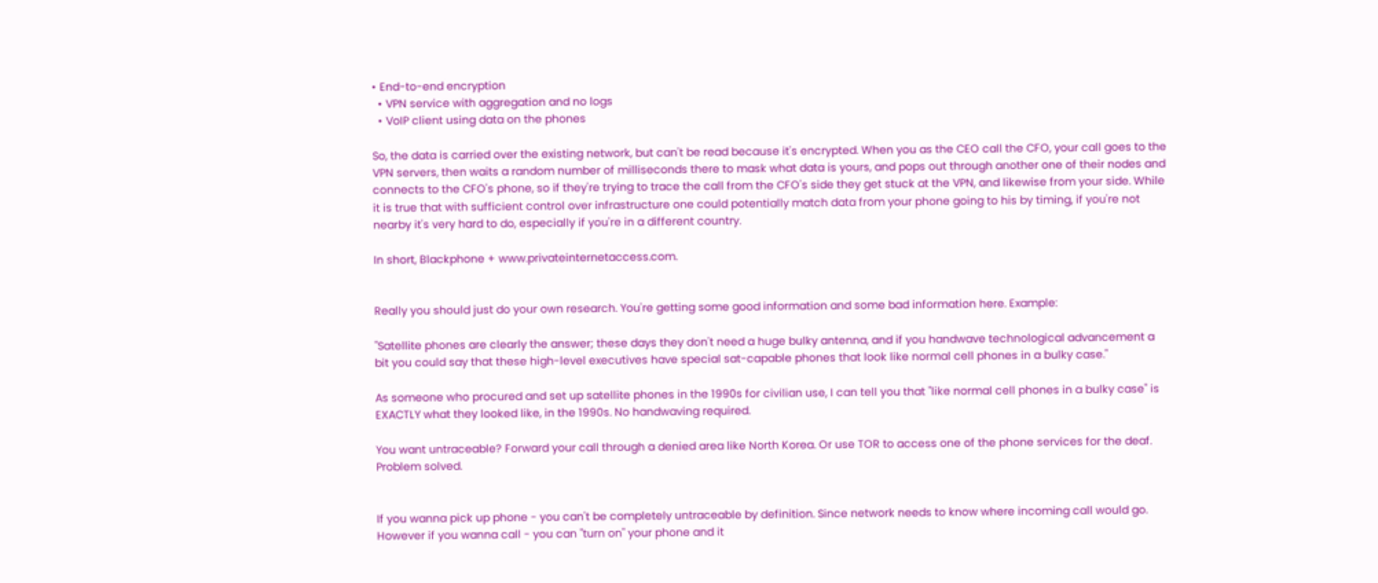• End-to-end encryption
  • VPN service with aggregation and no logs
  • VoIP client using data on the phones

So, the data is carried over the existing network, but can't be read because it's encrypted. When you as the CEO call the CFO, your call goes to the VPN servers, then waits a random number of milliseconds there to mask what data is yours, and pops out through another one of their nodes and connects to the CFO's phone, so if they're trying to trace the call from the CFO's side they get stuck at the VPN, and likewise from your side. While it is true that with sufficient control over infrastructure one could potentially match data from your phone going to his by timing, if you're not nearby it's very hard to do, especially if you're in a different country.

In short, Blackphone + www.privateinternetaccess.com.


Really you should just do your own research. You're getting some good information and some bad information here. Example:

"Satellite phones are clearly the answer; these days they don't need a huge bulky antenna, and if you handwave technological advancement a bit you could say that these high-level executives have special sat-capable phones that look like normal cell phones in a bulky case."

As someone who procured and set up satellite phones in the 1990s for civilian use, I can tell you that "like normal cell phones in a bulky case" is EXACTLY what they looked like, in the 1990s. No handwaving required.

You want untraceable? Forward your call through a denied area like North Korea. Or use TOR to access one of the phone services for the deaf. Problem solved.


If you wanna pick up phone - you can't be completely untraceable by definition. Since network needs to know where incoming call would go.
However if you wanna call - you can "turn on" your phone and it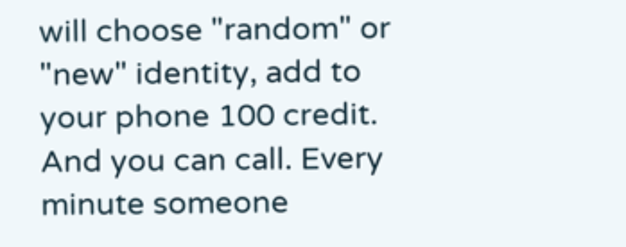will choose "random" or "new" identity, add to your phone 100 credit. And you can call. Every minute someone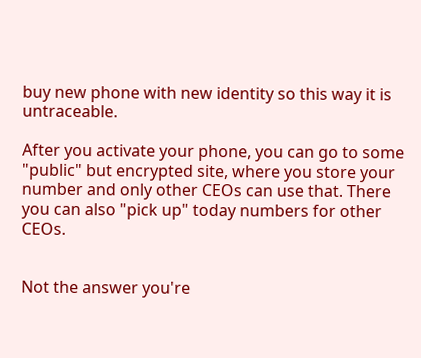buy new phone with new identity so this way it is untraceable.

After you activate your phone, you can go to some "public" but encrypted site, where you store your number and only other CEOs can use that. There you can also "pick up" today numbers for other CEOs.


Not the answer you're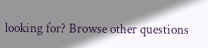looking for? Browse other questions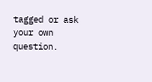tagged or ask your own question.